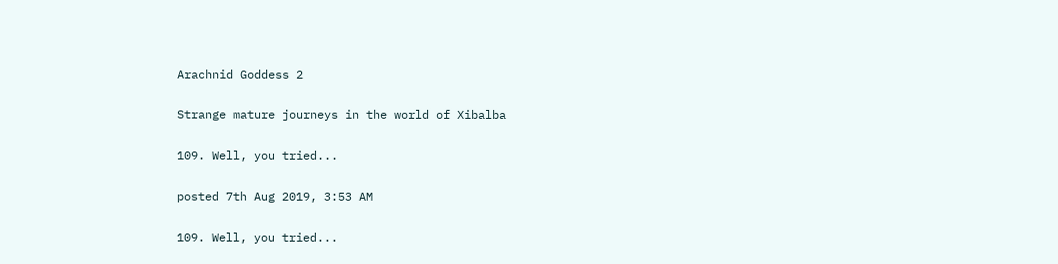Arachnid Goddess 2

Strange mature journeys in the world of Xibalba

109. Well, you tried...

posted 7th Aug 2019, 3:53 AM

109. Well, you tried...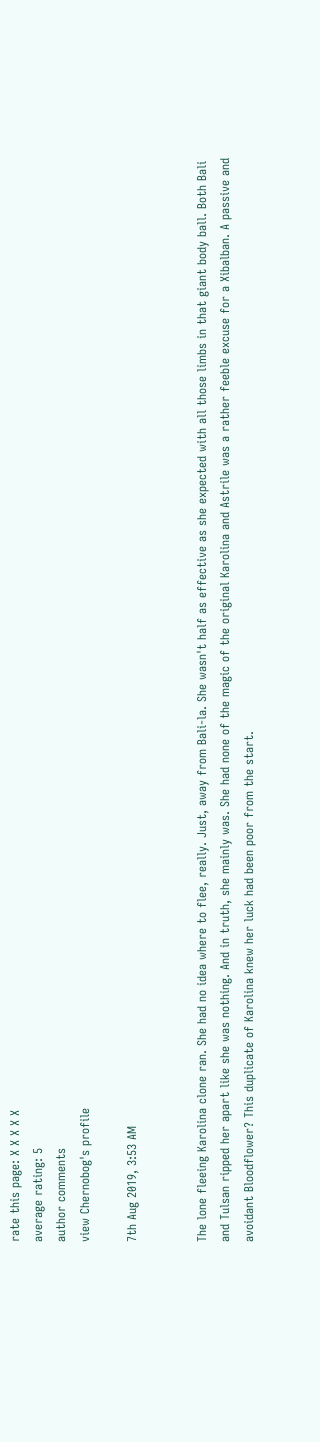rate this page: X X X X X
average rating: 5
author comments
view Chernobog's profile

7th Aug 2019, 3:53 AM


The lone fleeing Karolina clone ran. She had no idea where to flee, really. Just, away from Bali-la. She wasn't half as effective as she expected with all those limbs in that giant body ball. Both Bali and Tulsan ripped her apart like she was nothing. And in truth, she mainly was. She had none of the magic of the original Karolina and Astrile was a rather feeble excuse for a Xibalban. A passive and avoidant Bloodflower? This duplicate of Karolina knew her luck had been poor from the start.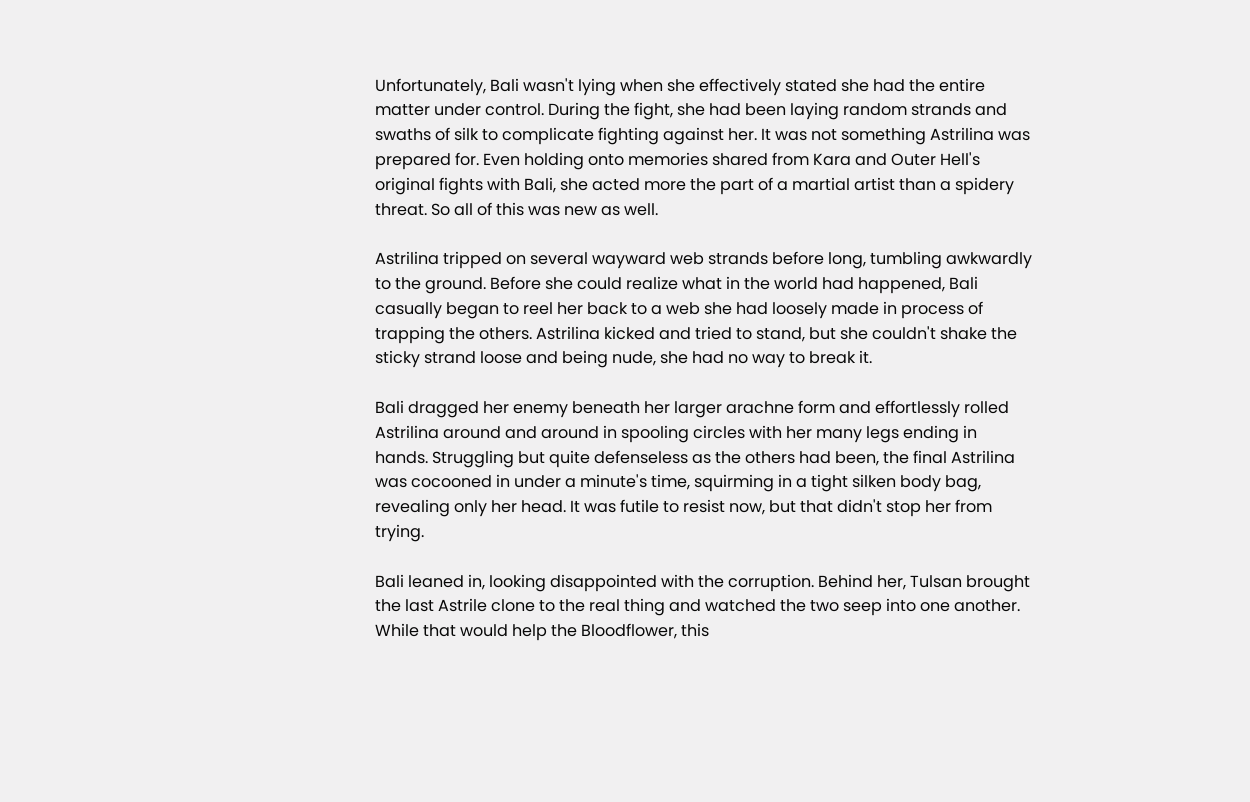Unfortunately, Bali wasn't lying when she effectively stated she had the entire matter under control. During the fight, she had been laying random strands and swaths of silk to complicate fighting against her. It was not something Astrilina was prepared for. Even holding onto memories shared from Kara and Outer Hell's original fights with Bali, she acted more the part of a martial artist than a spidery threat. So all of this was new as well.

Astrilina tripped on several wayward web strands before long, tumbling awkwardly to the ground. Before she could realize what in the world had happened, Bali casually began to reel her back to a web she had loosely made in process of trapping the others. Astrilina kicked and tried to stand, but she couldn't shake the sticky strand loose and being nude, she had no way to break it.

Bali dragged her enemy beneath her larger arachne form and effortlessly rolled Astrilina around and around in spooling circles with her many legs ending in hands. Struggling but quite defenseless as the others had been, the final Astrilina was cocooned in under a minute's time, squirming in a tight silken body bag, revealing only her head. It was futile to resist now, but that didn't stop her from trying.

Bali leaned in, looking disappointed with the corruption. Behind her, Tulsan brought the last Astrile clone to the real thing and watched the two seep into one another. While that would help the Bloodflower, this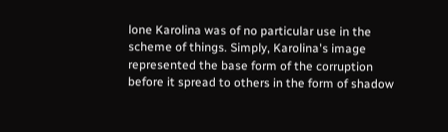lone Karolina was of no particular use in the scheme of things. Simply, Karolina's image represented the base form of the corruption before it spread to others in the form of shadow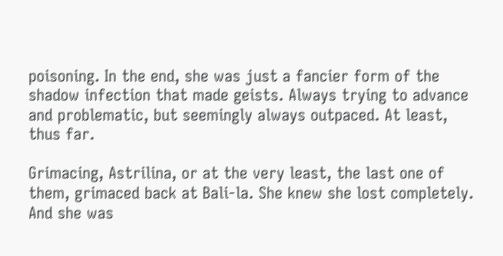poisoning. In the end, she was just a fancier form of the shadow infection that made geists. Always trying to advance and problematic, but seemingly always outpaced. At least, thus far.

Grimacing, Astrilina, or at the very least, the last one of them, grimaced back at Bali-la. She knew she lost completely. And she was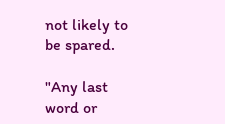not likely to be spared.

"Any last word or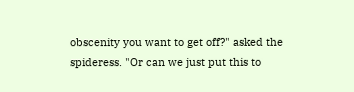obscenity you want to get off?" asked the spideress. "Or can we just put this to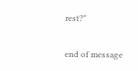rest?"

end of message